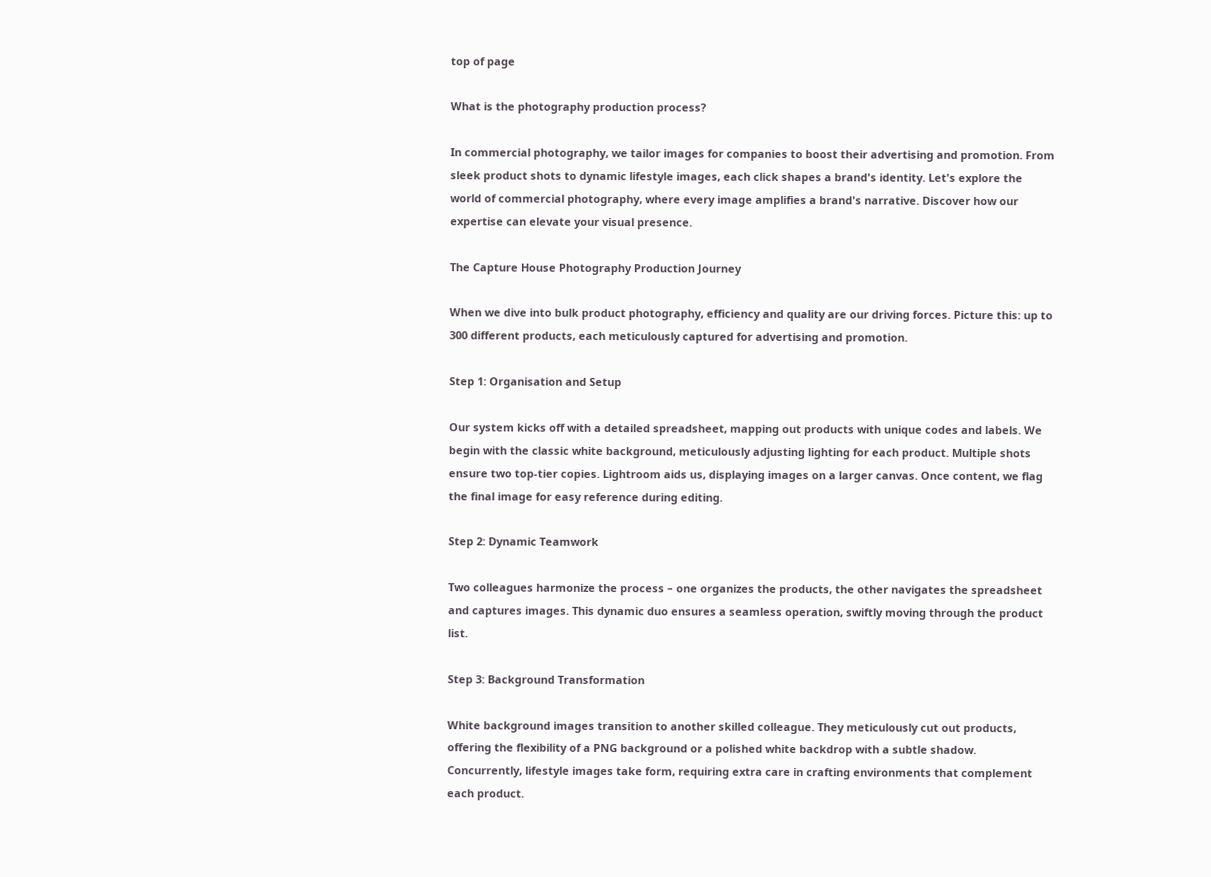top of page

What is the photography production process?

In commercial photography, we tailor images for companies to boost their advertising and promotion. From sleek product shots to dynamic lifestyle images, each click shapes a brand's identity. Let's explore the world of commercial photography, where every image amplifies a brand's narrative. Discover how our expertise can elevate your visual presence.

The Capture House Photography Production Journey

When we dive into bulk product photography, efficiency and quality are our driving forces. Picture this: up to 300 different products, each meticulously captured for advertising and promotion.

Step 1: Organisation and Setup

Our system kicks off with a detailed spreadsheet, mapping out products with unique codes and labels. We begin with the classic white background, meticulously adjusting lighting for each product. Multiple shots ensure two top-tier copies. Lightroom aids us, displaying images on a larger canvas. Once content, we flag the final image for easy reference during editing.

Step 2: Dynamic Teamwork

Two colleagues harmonize the process – one organizes the products, the other navigates the spreadsheet and captures images. This dynamic duo ensures a seamless operation, swiftly moving through the product list.

Step 3: Background Transformation

White background images transition to another skilled colleague. They meticulously cut out products, offering the flexibility of a PNG background or a polished white backdrop with a subtle shadow. Concurrently, lifestyle images take form, requiring extra care in crafting environments that complement each product.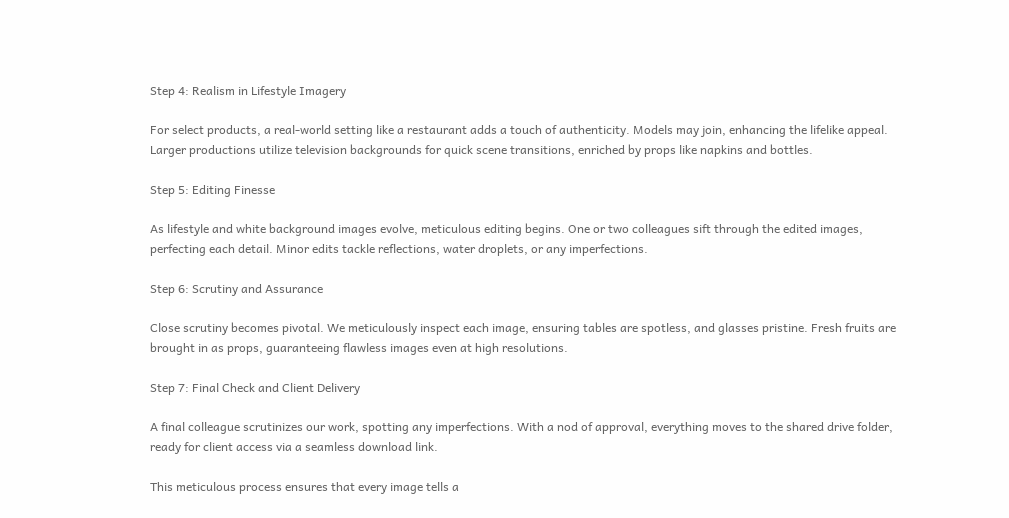Step 4: Realism in Lifestyle Imagery

For select products, a real-world setting like a restaurant adds a touch of authenticity. Models may join, enhancing the lifelike appeal. Larger productions utilize television backgrounds for quick scene transitions, enriched by props like napkins and bottles.

Step 5: Editing Finesse

As lifestyle and white background images evolve, meticulous editing begins. One or two colleagues sift through the edited images, perfecting each detail. Minor edits tackle reflections, water droplets, or any imperfections.

Step 6: Scrutiny and Assurance

Close scrutiny becomes pivotal. We meticulously inspect each image, ensuring tables are spotless, and glasses pristine. Fresh fruits are brought in as props, guaranteeing flawless images even at high resolutions.

Step 7: Final Check and Client Delivery

A final colleague scrutinizes our work, spotting any imperfections. With a nod of approval, everything moves to the shared drive folder, ready for client access via a seamless download link.

This meticulous process ensures that every image tells a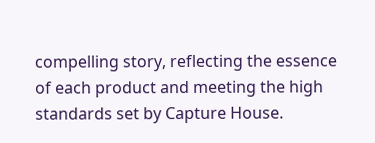compelling story, reflecting the essence of each product and meeting the high standards set by Capture House.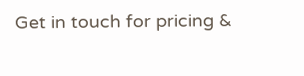Get in touch for pricing &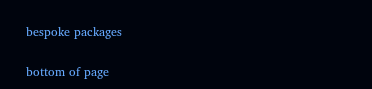bespoke packages

bottom of page